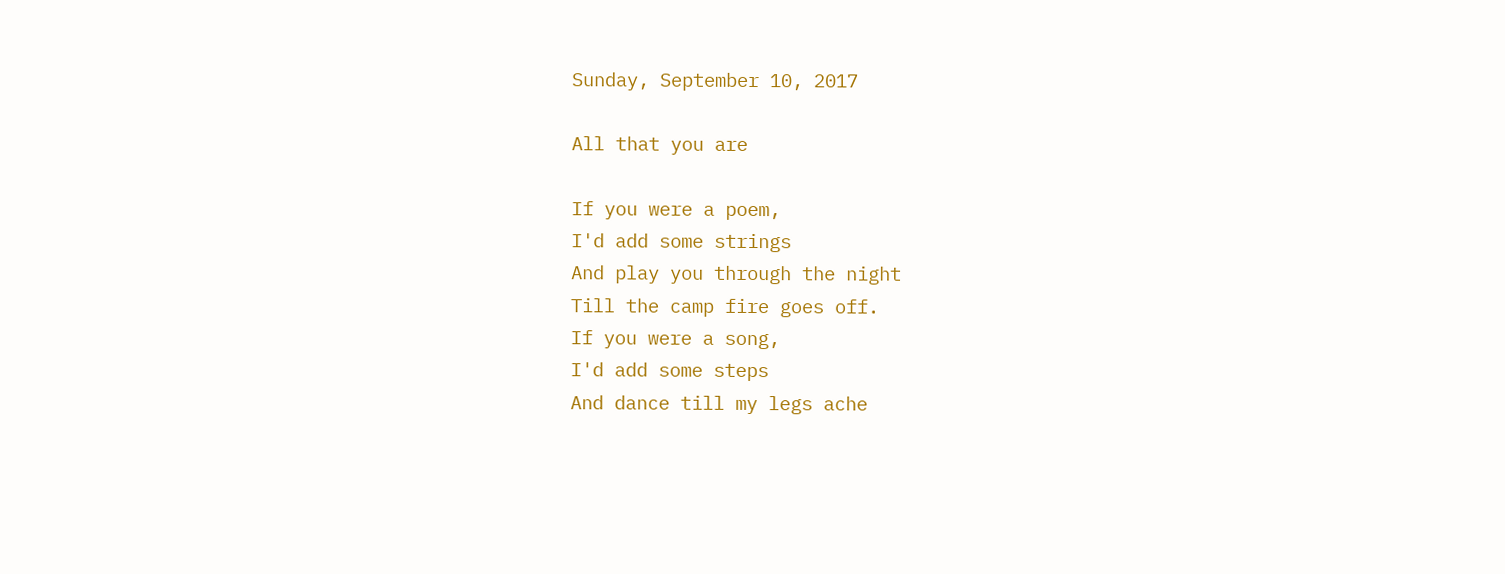Sunday, September 10, 2017

All that you are

If you were a poem,
I'd add some strings
And play you through the night
Till the camp fire goes off.
If you were a song,
I'd add some steps
And dance till my legs ache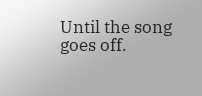Until the song goes off.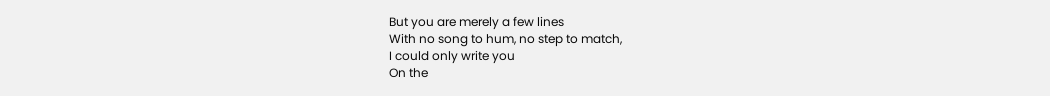But you are merely a few lines
With no song to hum, no step to match,
I could only write you
On the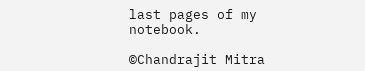last pages of my notebook.

©Chandrajit Mitra